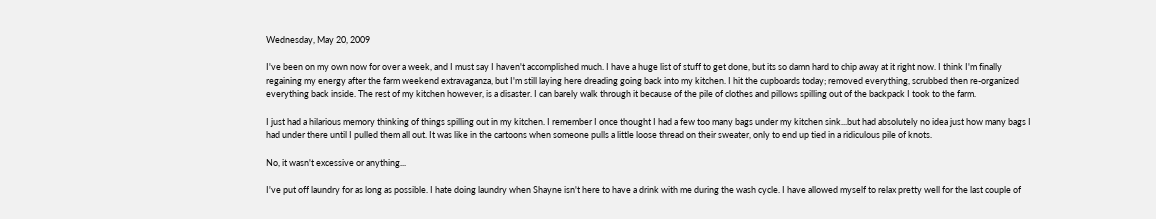Wednesday, May 20, 2009

I've been on my own now for over a week, and I must say I haven't accomplished much. I have a huge list of stuff to get done, but its so damn hard to chip away at it right now. I think I'm finally regaining my energy after the farm weekend extravaganza, but I'm still laying here dreading going back into my kitchen. I hit the cupboards today; removed everything, scrubbed then re-organized everything back inside. The rest of my kitchen however, is a disaster. I can barely walk through it because of the pile of clothes and pillows spilling out of the backpack I took to the farm.

I just had a hilarious memory thinking of things spilling out in my kitchen. I remember I once thought I had a few too many bags under my kitchen sink...but had absolutely no idea just how many bags I had under there until I pulled them all out. It was like in the cartoons when someone pulls a little loose thread on their sweater, only to end up tied in a ridiculous pile of knots.

No, it wasn't excessive or anything...

I've put off laundry for as long as possible. I hate doing laundry when Shayne isn't here to have a drink with me during the wash cycle. I have allowed myself to relax pretty well for the last couple of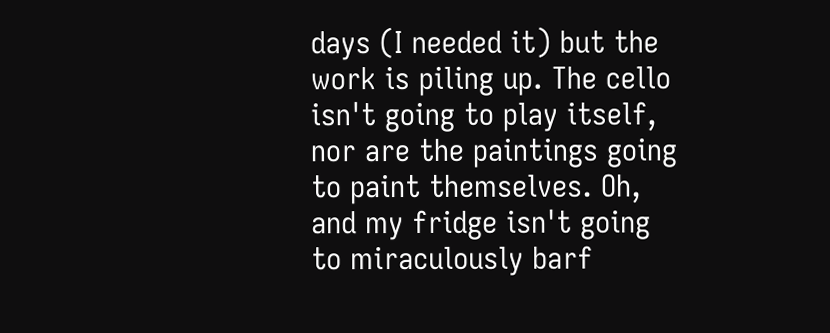days (I needed it) but the work is piling up. The cello isn't going to play itself, nor are the paintings going to paint themselves. Oh, and my fridge isn't going to miraculously barf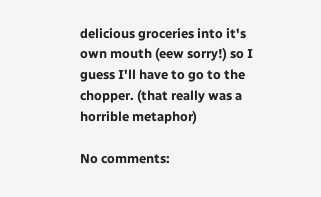delicious groceries into it's own mouth (eew sorry!) so I guess I'll have to go to the chopper. (that really was a horrible metaphor)

No comments: